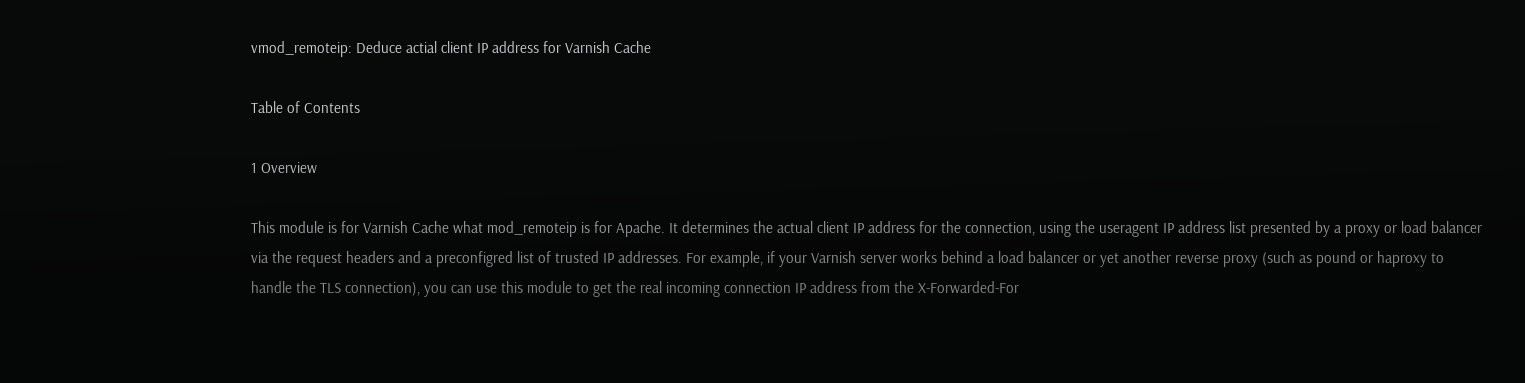vmod_remoteip: Deduce actial client IP address for Varnish Cache

Table of Contents

1 Overview

This module is for Varnish Cache what mod_remoteip is for Apache. It determines the actual client IP address for the connection, using the useragent IP address list presented by a proxy or load balancer via the request headers and a preconfigred list of trusted IP addresses. For example, if your Varnish server works behind a load balancer or yet another reverse proxy (such as pound or haproxy to handle the TLS connection), you can use this module to get the real incoming connection IP address from the X-Forwarded-For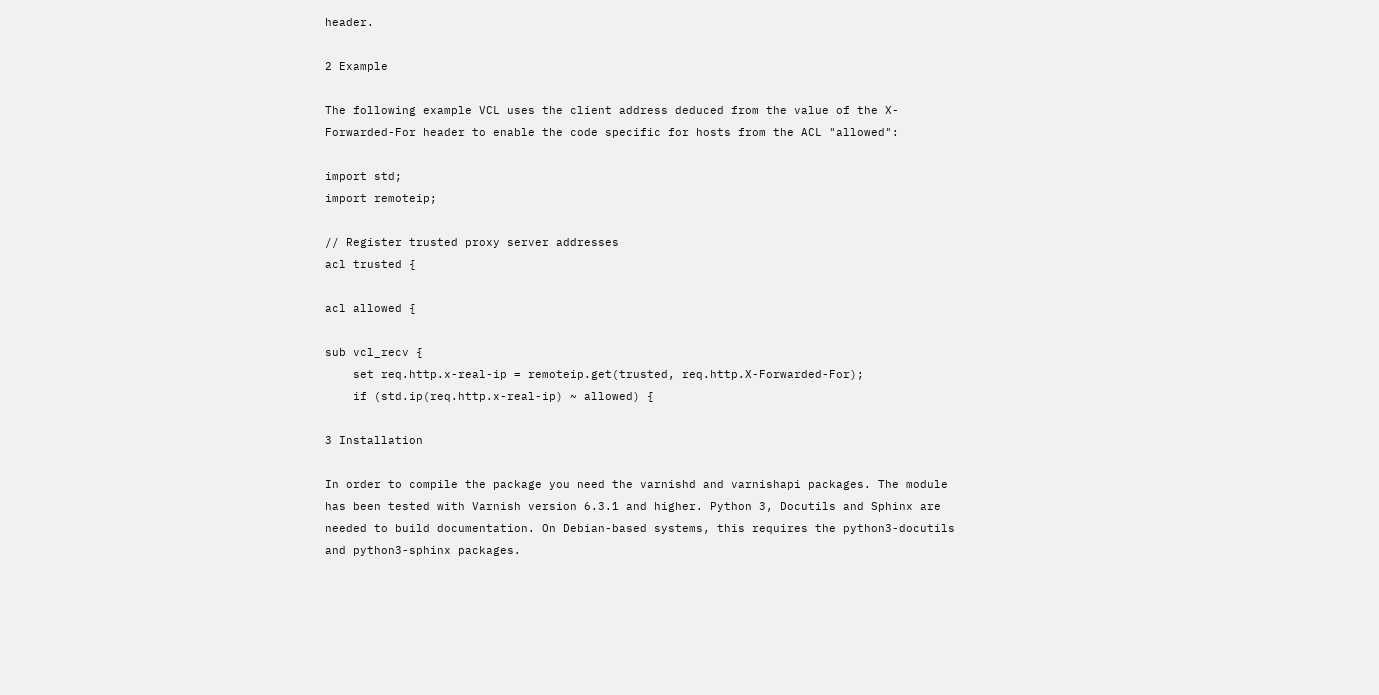header.

2 Example

The following example VCL uses the client address deduced from the value of the X-Forwarded-For header to enable the code specific for hosts from the ACL "allowed":

import std;
import remoteip;

// Register trusted proxy server addresses
acl trusted {

acl allowed {

sub vcl_recv {
    set req.http.x-real-ip = remoteip.get(trusted, req.http.X-Forwarded-For);
    if (std.ip(req.http.x-real-ip) ~ allowed) {

3 Installation

In order to compile the package you need the varnishd and varnishapi packages. The module has been tested with Varnish version 6.3.1 and higher. Python 3, Docutils and Sphinx are needed to build documentation. On Debian-based systems, this requires the python3-docutils and python3-sphinx packages.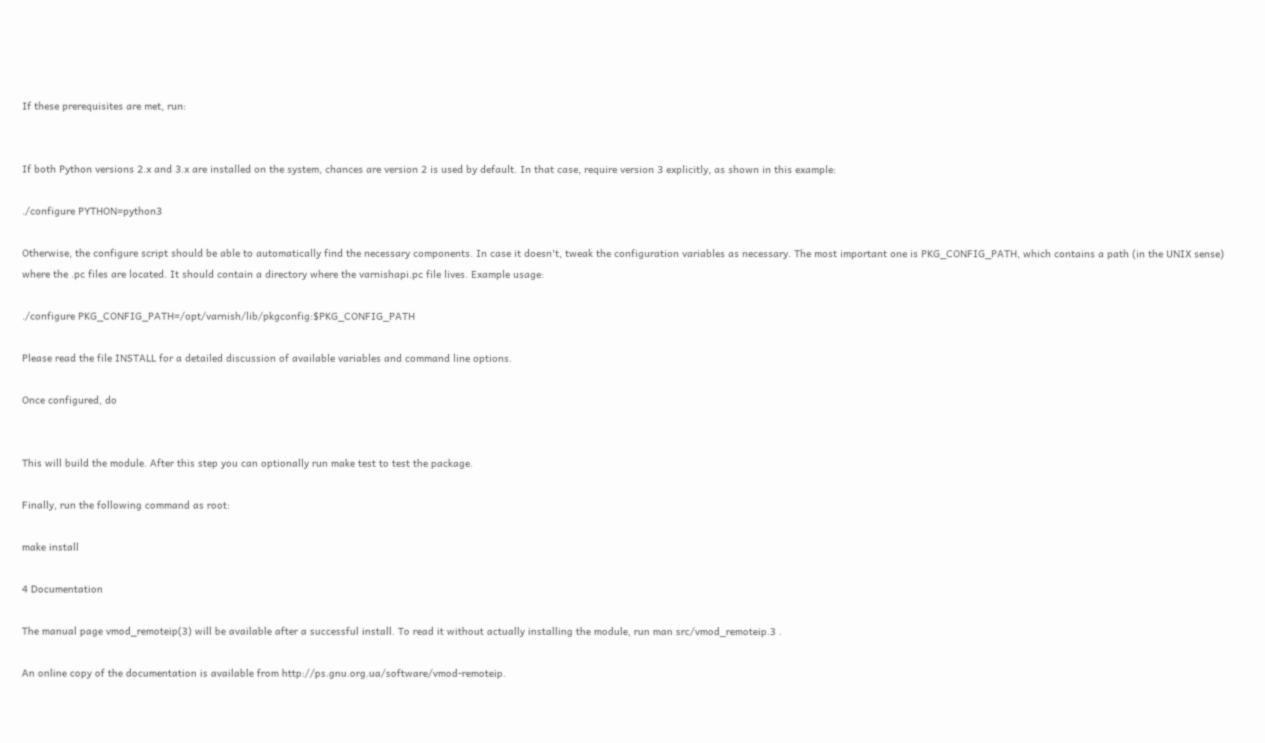If these prerequisites are met, run:


If both Python versions 2.x and 3.x are installed on the system, chances are version 2 is used by default. In that case, require version 3 explicitly, as shown in this example:

./configure PYTHON=python3

Otherwise, the configure script should be able to automatically find the necessary components. In case it doesn't, tweak the configuration variables as necessary. The most important one is PKG_CONFIG_PATH, which contains a path (in the UNIX sense) where the .pc files are located. It should contain a directory where the varnishapi.pc file lives. Example usage:

./configure PKG_CONFIG_PATH=/opt/varnish/lib/pkgconfig:$PKG_CONFIG_PATH

Please read the file INSTALL for a detailed discussion of available variables and command line options.

Once configured, do


This will build the module. After this step you can optionally run make test to test the package.

Finally, run the following command as root:

make install

4 Documentation

The manual page vmod_remoteip(3) will be available after a successful install. To read it without actually installing the module, run man src/vmod_remoteip.3 .

An online copy of the documentation is available from http://ps.gnu.org.ua/software/vmod-remoteip.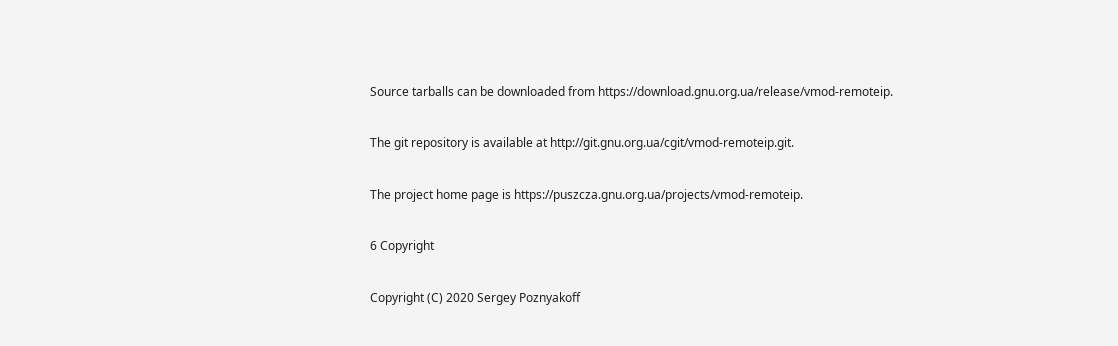Source tarballs can be downloaded from https://download.gnu.org.ua/release/vmod-remoteip.

The git repository is available at http://git.gnu.org.ua/cgit/vmod-remoteip.git.

The project home page is https://puszcza.gnu.org.ua/projects/vmod-remoteip.

6 Copyright

Copyright (C) 2020 Sergey Poznyakoff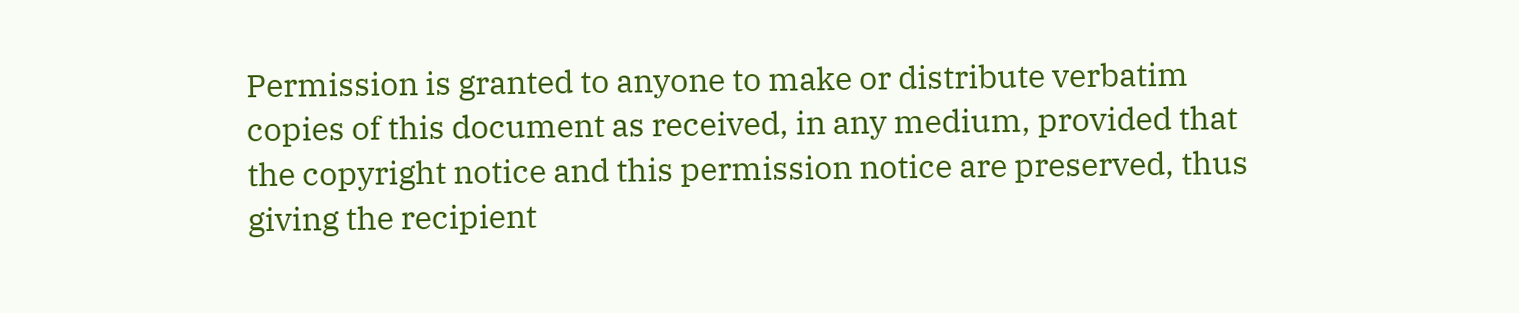Permission is granted to anyone to make or distribute verbatim copies of this document as received, in any medium, provided that the copyright notice and this permission notice are preserved, thus giving the recipient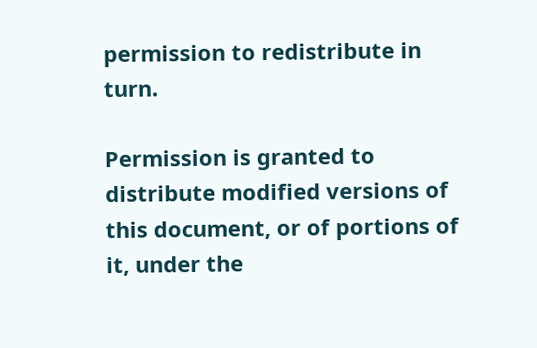permission to redistribute in turn.

Permission is granted to distribute modified versions of this document, or of portions of it, under the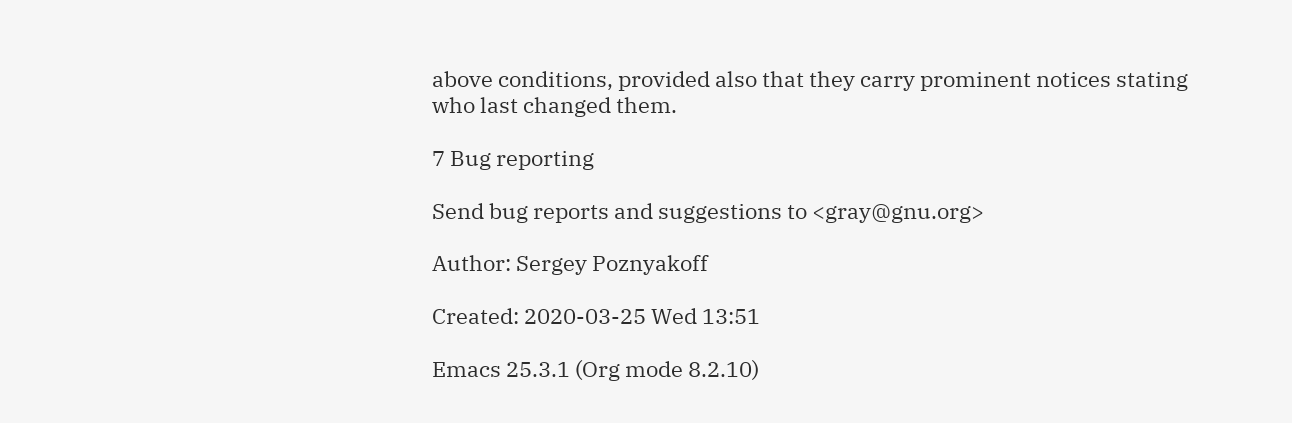above conditions, provided also that they carry prominent notices stating who last changed them.

7 Bug reporting

Send bug reports and suggestions to <gray@gnu.org>

Author: Sergey Poznyakoff

Created: 2020-03-25 Wed 13:51

Emacs 25.3.1 (Org mode 8.2.10)